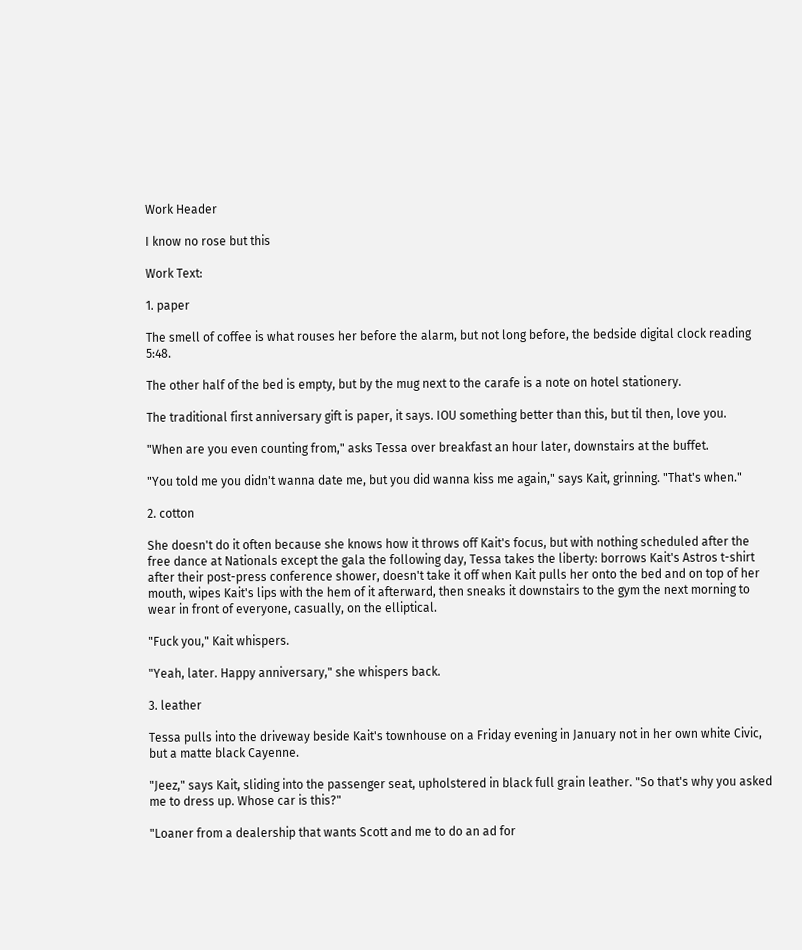Work Header

I know no rose but this

Work Text:

1. paper

The smell of coffee is what rouses her before the alarm, but not long before, the bedside digital clock reading 5:48.

The other half of the bed is empty, but by the mug next to the carafe is a note on hotel stationery.

The traditional first anniversary gift is paper, it says. IOU something better than this, but til then, love you.

"When are you even counting from," asks Tessa over breakfast an hour later, downstairs at the buffet.

"You told me you didn't wanna date me, but you did wanna kiss me again," says Kait, grinning. "That's when."

2. cotton

She doesn't do it often because she knows how it throws off Kait's focus, but with nothing scheduled after the free dance at Nationals except the gala the following day, Tessa takes the liberty: borrows Kait's Astros t-shirt after their post-press conference shower, doesn't take it off when Kait pulls her onto the bed and on top of her mouth, wipes Kait's lips with the hem of it afterward, then sneaks it downstairs to the gym the next morning to wear in front of everyone, casually, on the elliptical.

"Fuck you," Kait whispers.

"Yeah, later. Happy anniversary," she whispers back.

3. leather

Tessa pulls into the driveway beside Kait's townhouse on a Friday evening in January not in her own white Civic, but a matte black Cayenne.

"Jeez," says Kait, sliding into the passenger seat, upholstered in black full grain leather. "So that's why you asked me to dress up. Whose car is this?"

"Loaner from a dealership that wants Scott and me to do an ad for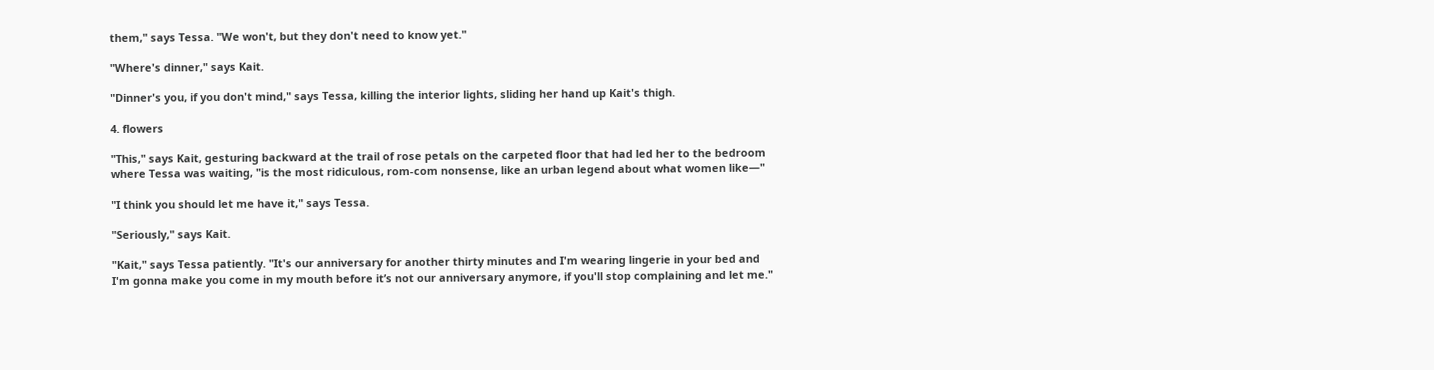them," says Tessa. "We won't, but they don't need to know yet."

"Where's dinner," says Kait.

"Dinner's you, if you don't mind," says Tessa, killing the interior lights, sliding her hand up Kait's thigh.

4. flowers

"This," says Kait, gesturing backward at the trail of rose petals on the carpeted floor that had led her to the bedroom where Tessa was waiting, "is the most ridiculous, rom-com nonsense, like an urban legend about what women like—"

"I think you should let me have it," says Tessa.

"Seriously," says Kait.

"Kait," says Tessa patiently. "It's our anniversary for another thirty minutes and I'm wearing lingerie in your bed and I'm gonna make you come in my mouth before it’s not our anniversary anymore, if you'll stop complaining and let me."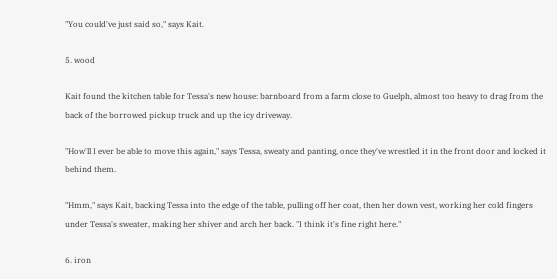"You could've just said so," says Kait.

5. wood

Kait found the kitchen table for Tessa's new house: barnboard from a farm close to Guelph, almost too heavy to drag from the back of the borrowed pickup truck and up the icy driveway.

"How'll I ever be able to move this again," says Tessa, sweaty and panting, once they've wrestled it in the front door and locked it behind them.

"Hmm," says Kait, backing Tessa into the edge of the table, pulling off her coat, then her down vest, working her cold fingers under Tessa's sweater, making her shiver and arch her back. "I think it's fine right here."

6. iron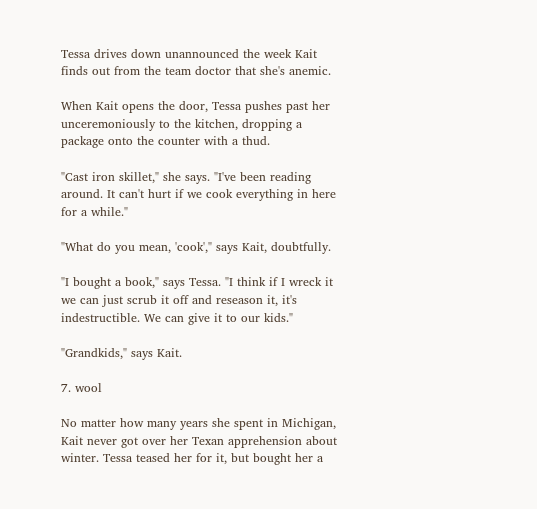Tessa drives down unannounced the week Kait finds out from the team doctor that she's anemic.

When Kait opens the door, Tessa pushes past her unceremoniously to the kitchen, dropping a package onto the counter with a thud.

"Cast iron skillet," she says. "I've been reading around. It can't hurt if we cook everything in here for a while."

"What do you mean, 'cook'," says Kait, doubtfully.

"I bought a book," says Tessa. "I think if I wreck it we can just scrub it off and reseason it, it's indestructible. We can give it to our kids."

"Grandkids," says Kait.

7. wool

No matter how many years she spent in Michigan, Kait never got over her Texan apprehension about winter. Tessa teased her for it, but bought her a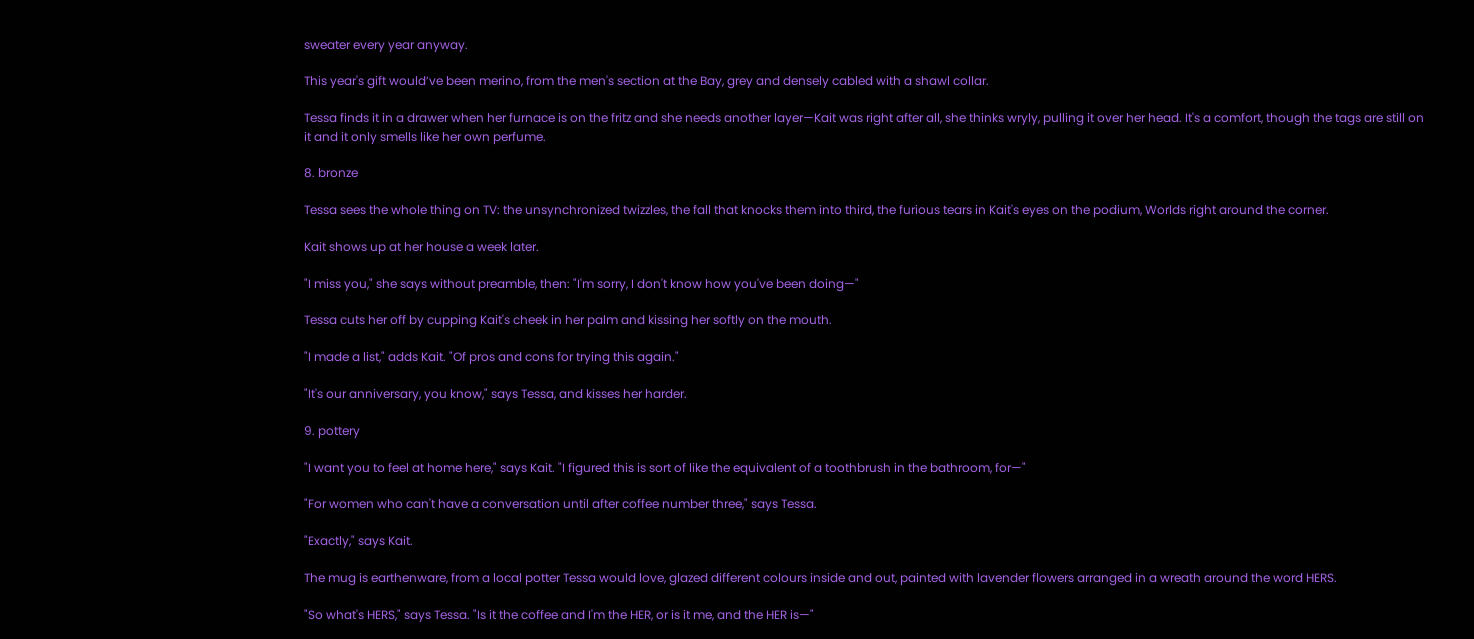sweater every year anyway.

This year's gift would’ve been merino, from the men's section at the Bay, grey and densely cabled with a shawl collar.

Tessa finds it in a drawer when her furnace is on the fritz and she needs another layer—Kait was right after all, she thinks wryly, pulling it over her head. It's a comfort, though the tags are still on it and it only smells like her own perfume.

8. bronze

Tessa sees the whole thing on TV: the unsynchronized twizzles, the fall that knocks them into third, the furious tears in Kait's eyes on the podium, Worlds right around the corner.

Kait shows up at her house a week later.

"I miss you," she says without preamble, then: "I'm sorry, I don't know how you've been doing—"

Tessa cuts her off by cupping Kait's cheek in her palm and kissing her softly on the mouth.

"I made a list," adds Kait. "Of pros and cons for trying this again."

"It's our anniversary, you know," says Tessa, and kisses her harder.

9. pottery

"I want you to feel at home here," says Kait. "I figured this is sort of like the equivalent of a toothbrush in the bathroom, for—"

"For women who can't have a conversation until after coffee number three," says Tessa.

"Exactly," says Kait.

The mug is earthenware, from a local potter Tessa would love, glazed different colours inside and out, painted with lavender flowers arranged in a wreath around the word HERS.

"So what's HERS," says Tessa. "Is it the coffee and I'm the HER, or is it me, and the HER is—"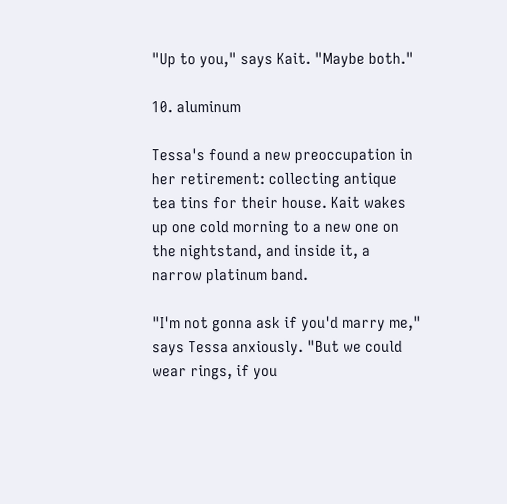"Up to you," says Kait. "Maybe both."

10. aluminum

Tessa's found a new preoccupation in her retirement: collecting antique tea tins for their house. Kait wakes up one cold morning to a new one on the nightstand, and inside it, a narrow platinum band.

"I'm not gonna ask if you'd marry me," says Tessa anxiously. "But we could wear rings, if you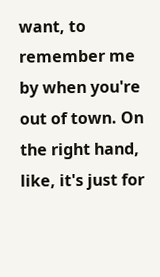want, to remember me by when you're out of town. On the right hand, like, it's just for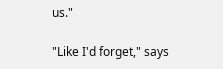us."

"Like I'd forget," says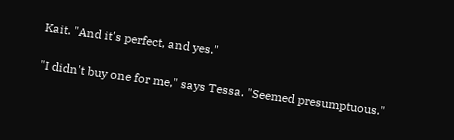Kait. "And it's perfect, and yes."

"I didn't buy one for me," says Tessa. "Seemed presumptuous."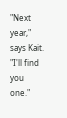"Next year," says Kait. "I'll find you one."